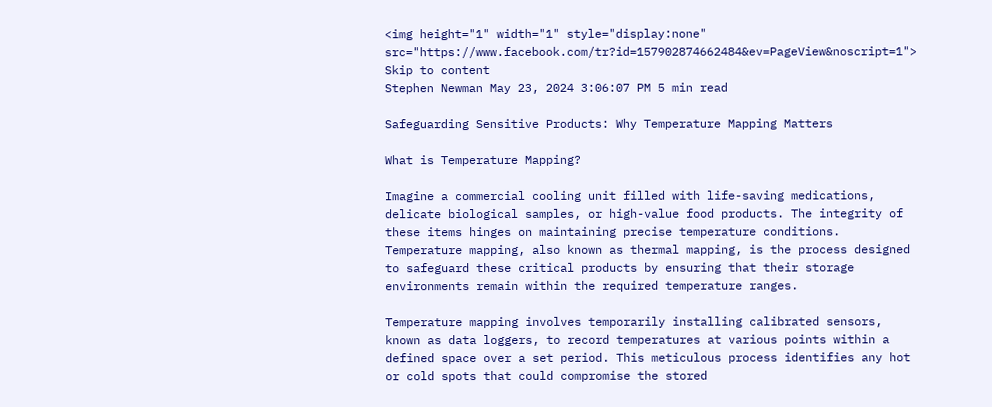<img height="1" width="1" style="display:none" src="https://www.facebook.com/tr?id=157902874662484&ev=PageView&noscript=1">
Skip to content
Stephen Newman May 23, 2024 3:06:07 PM 5 min read

Safeguarding Sensitive Products: Why Temperature Mapping Matters

What is Temperature Mapping?

Imagine a commercial cooling unit filled with life-saving medications, delicate biological samples, or high-value food products. The integrity of these items hinges on maintaining precise temperature conditions. Temperature mapping, also known as thermal mapping, is the process designed to safeguard these critical products by ensuring that their storage environments remain within the required temperature ranges.

Temperature mapping involves temporarily installing calibrated sensors, known as data loggers, to record temperatures at various points within a defined space over a set period. This meticulous process identifies any hot or cold spots that could compromise the stored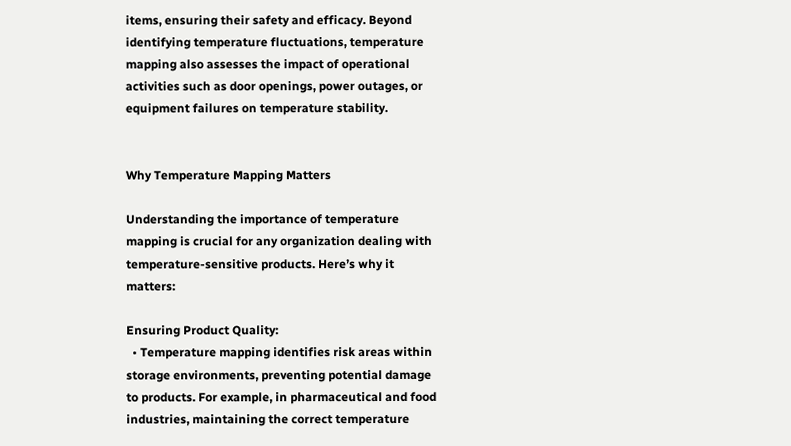items, ensuring their safety and efficacy. Beyond identifying temperature fluctuations, temperature mapping also assesses the impact of operational activities such as door openings, power outages, or equipment failures on temperature stability.


Why Temperature Mapping Matters

Understanding the importance of temperature mapping is crucial for any organization dealing with temperature-sensitive products. Here’s why it matters:

Ensuring Product Quality:
  • Temperature mapping identifies risk areas within storage environments, preventing potential damage to products. For example, in pharmaceutical and food industries, maintaining the correct temperature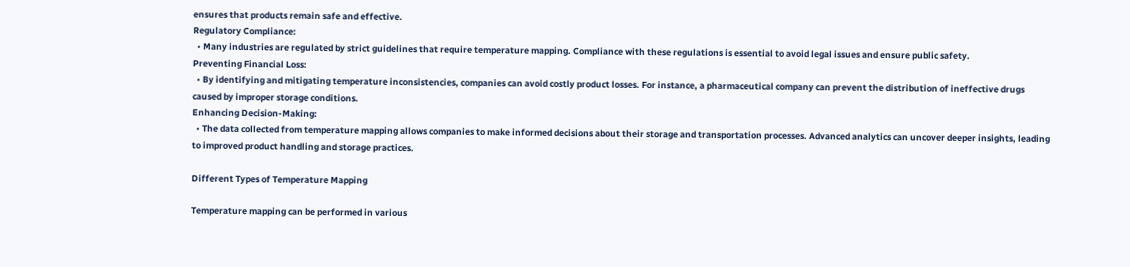ensures that products remain safe and effective.
Regulatory Compliance:
  • Many industries are regulated by strict guidelines that require temperature mapping. Compliance with these regulations is essential to avoid legal issues and ensure public safety.
Preventing Financial Loss:
  • By identifying and mitigating temperature inconsistencies, companies can avoid costly product losses. For instance, a pharmaceutical company can prevent the distribution of ineffective drugs caused by improper storage conditions.
Enhancing Decision-Making:
  • The data collected from temperature mapping allows companies to make informed decisions about their storage and transportation processes. Advanced analytics can uncover deeper insights, leading to improved product handling and storage practices.

Different Types of Temperature Mapping

Temperature mapping can be performed in various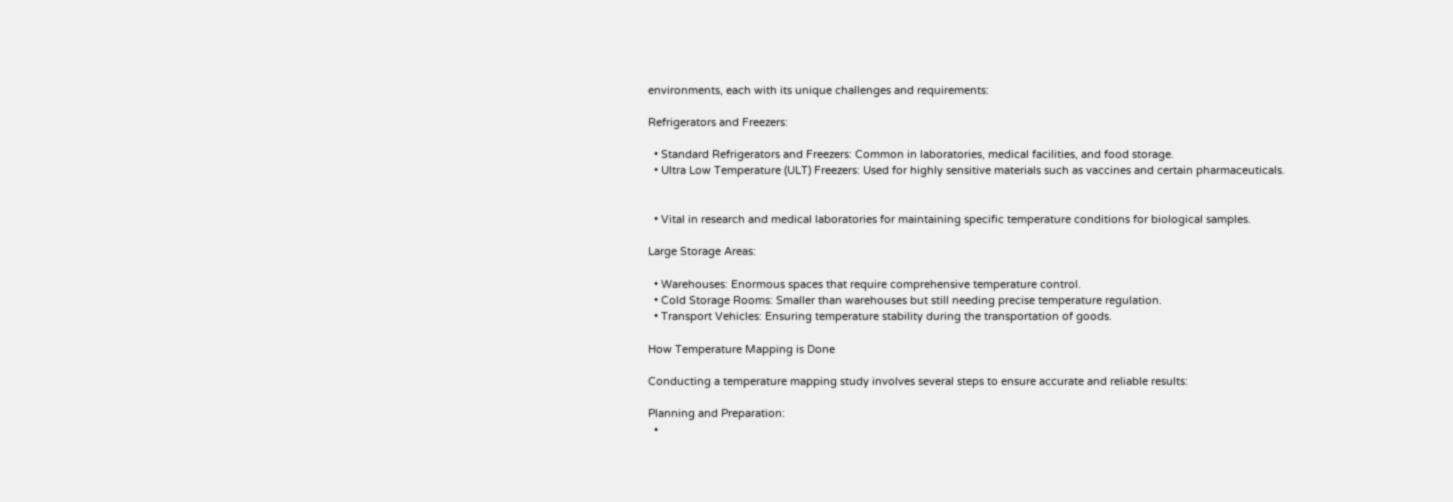environments, each with its unique challenges and requirements:

Refrigerators and Freezers:

  • Standard Refrigerators and Freezers: Common in laboratories, medical facilities, and food storage.
  • Ultra Low Temperature (ULT) Freezers: Used for highly sensitive materials such as vaccines and certain pharmaceuticals.


  • Vital in research and medical laboratories for maintaining specific temperature conditions for biological samples.

Large Storage Areas:

  • Warehouses: Enormous spaces that require comprehensive temperature control.
  • Cold Storage Rooms: Smaller than warehouses but still needing precise temperature regulation.
  • Transport Vehicles: Ensuring temperature stability during the transportation of goods.

How Temperature Mapping is Done

Conducting a temperature mapping study involves several steps to ensure accurate and reliable results:

Planning and Preparation:
  •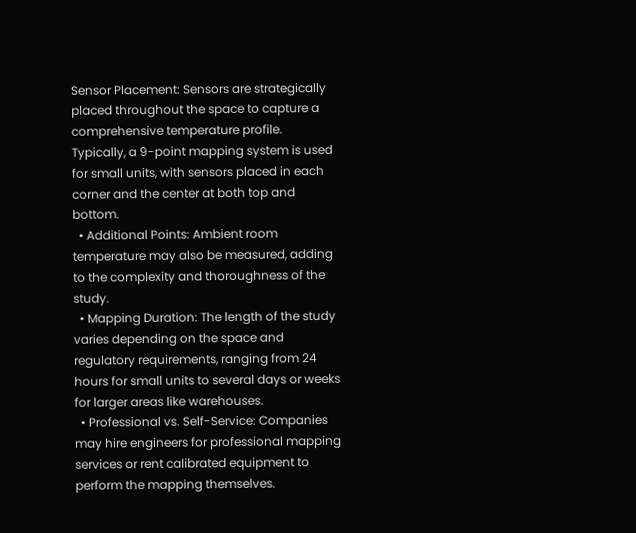Sensor Placement: Sensors are strategically placed throughout the space to capture a comprehensive temperature profile. Typically, a 9-point mapping system is used for small units, with sensors placed in each corner and the center at both top and bottom.
  • Additional Points: Ambient room temperature may also be measured, adding to the complexity and thoroughness of the study.
  • Mapping Duration: The length of the study varies depending on the space and regulatory requirements, ranging from 24 hours for small units to several days or weeks for larger areas like warehouses.
  • Professional vs. Self-Service: Companies may hire engineers for professional mapping services or rent calibrated equipment to perform the mapping themselves.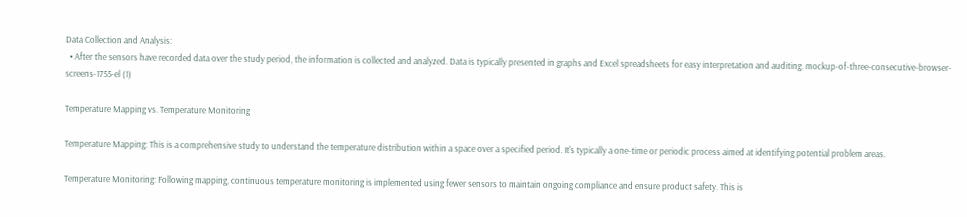Data Collection and Analysis:
  • After the sensors have recorded data over the study period, the information is collected and analyzed. Data is typically presented in graphs and Excel spreadsheets for easy interpretation and auditing. mockup-of-three-consecutive-browser-screens-1755-el (1)

Temperature Mapping vs. Temperature Monitoring

Temperature Mapping: This is a comprehensive study to understand the temperature distribution within a space over a specified period. It's typically a one-time or periodic process aimed at identifying potential problem areas.

Temperature Monitoring: Following mapping, continuous temperature monitoring is implemented using fewer sensors to maintain ongoing compliance and ensure product safety. This is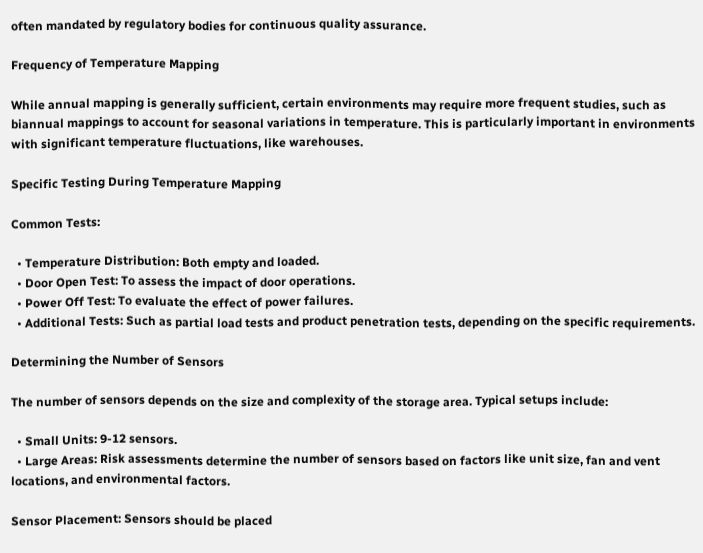often mandated by regulatory bodies for continuous quality assurance.

Frequency of Temperature Mapping

While annual mapping is generally sufficient, certain environments may require more frequent studies, such as biannual mappings to account for seasonal variations in temperature. This is particularly important in environments with significant temperature fluctuations, like warehouses.

Specific Testing During Temperature Mapping

Common Tests:

  • Temperature Distribution: Both empty and loaded.
  • Door Open Test: To assess the impact of door operations.
  • Power Off Test: To evaluate the effect of power failures.
  • Additional Tests: Such as partial load tests and product penetration tests, depending on the specific requirements.

Determining the Number of Sensors

The number of sensors depends on the size and complexity of the storage area. Typical setups include:

  • Small Units: 9-12 sensors.
  • Large Areas: Risk assessments determine the number of sensors based on factors like unit size, fan and vent locations, and environmental factors.

Sensor Placement: Sensors should be placed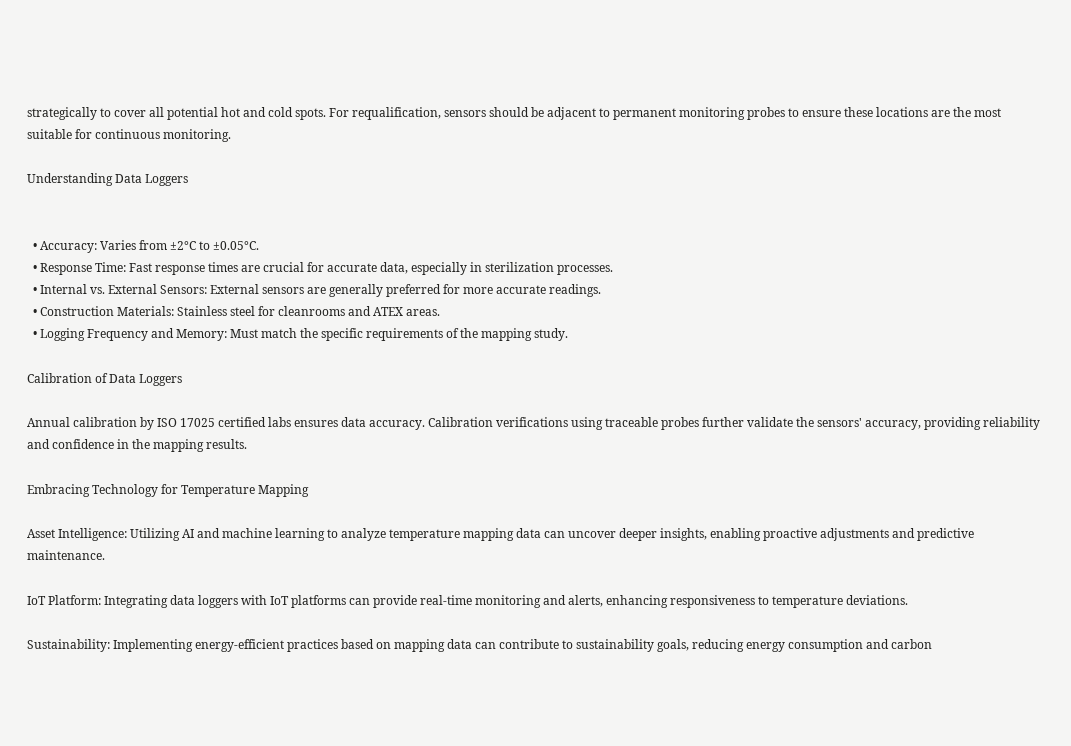strategically to cover all potential hot and cold spots. For requalification, sensors should be adjacent to permanent monitoring probes to ensure these locations are the most suitable for continuous monitoring.

Understanding Data Loggers


  • Accuracy: Varies from ±2°C to ±0.05°C.
  • Response Time: Fast response times are crucial for accurate data, especially in sterilization processes.
  • Internal vs. External Sensors: External sensors are generally preferred for more accurate readings.
  • Construction Materials: Stainless steel for cleanrooms and ATEX areas.
  • Logging Frequency and Memory: Must match the specific requirements of the mapping study.

Calibration of Data Loggers

Annual calibration by ISO 17025 certified labs ensures data accuracy. Calibration verifications using traceable probes further validate the sensors' accuracy, providing reliability and confidence in the mapping results.

Embracing Technology for Temperature Mapping

Asset Intelligence: Utilizing AI and machine learning to analyze temperature mapping data can uncover deeper insights, enabling proactive adjustments and predictive maintenance.

IoT Platform: Integrating data loggers with IoT platforms can provide real-time monitoring and alerts, enhancing responsiveness to temperature deviations.

Sustainability: Implementing energy-efficient practices based on mapping data can contribute to sustainability goals, reducing energy consumption and carbon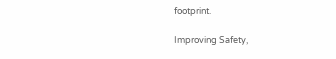footprint.

Improving Safety,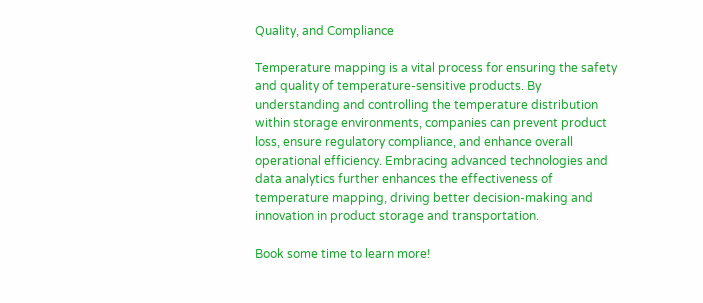Quality, and Compliance

Temperature mapping is a vital process for ensuring the safety and quality of temperature-sensitive products. By understanding and controlling the temperature distribution within storage environments, companies can prevent product loss, ensure regulatory compliance, and enhance overall operational efficiency. Embracing advanced technologies and data analytics further enhances the effectiveness of temperature mapping, driving better decision-making and innovation in product storage and transportation.

Book some time to learn more!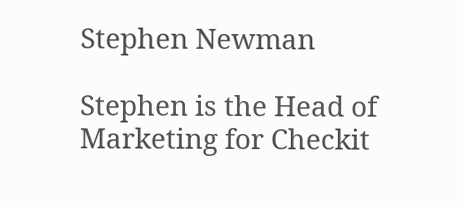Stephen Newman

Stephen is the Head of Marketing for Checkit